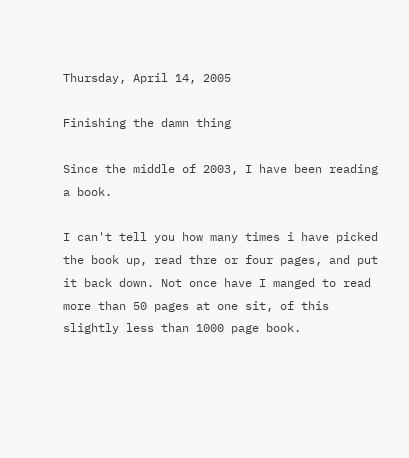Thursday, April 14, 2005

Finishing the damn thing

Since the middle of 2003, I have been reading a book.

I can't tell you how many times i have picked the book up, read thre or four pages, and put it back down. Not once have I manged to read more than 50 pages at one sit, of this slightly less than 1000 page book.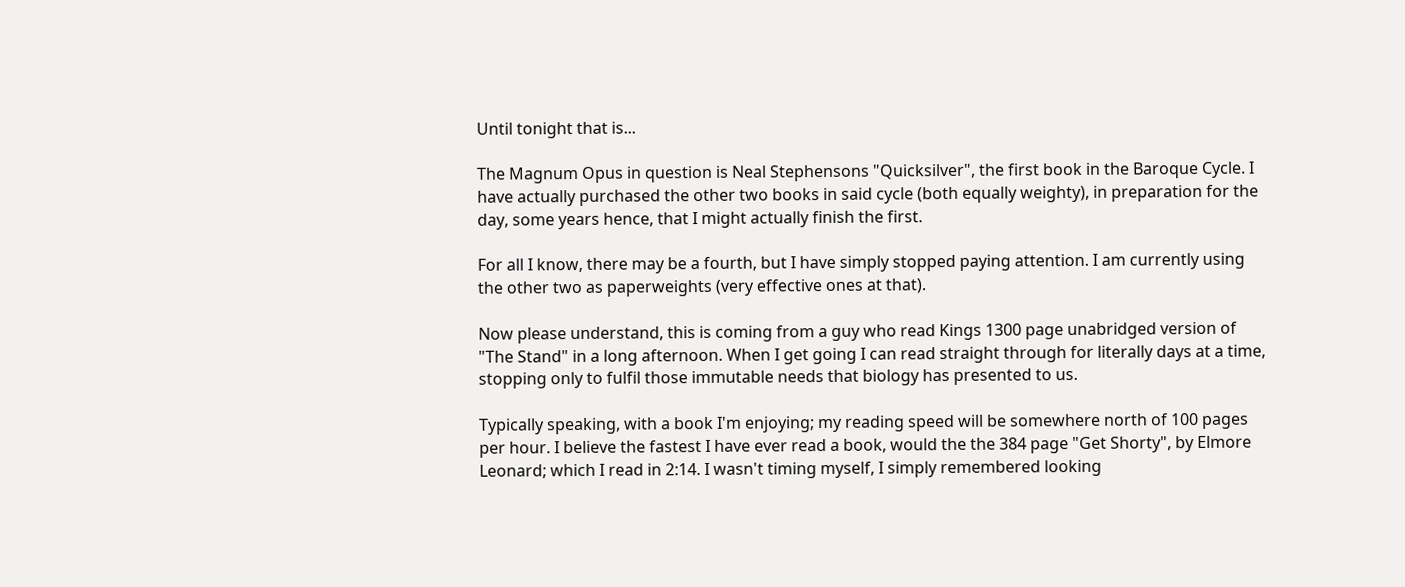Until tonight that is...

The Magnum Opus in question is Neal Stephensons "Quicksilver", the first book in the Baroque Cycle. I have actually purchased the other two books in said cycle (both equally weighty), in preparation for the day, some years hence, that I might actually finish the first.

For all I know, there may be a fourth, but I have simply stopped paying attention. I am currently using the other two as paperweights (very effective ones at that).

Now please understand, this is coming from a guy who read Kings 1300 page unabridged version of "The Stand" in a long afternoon. When I get going I can read straight through for literally days at a time, stopping only to fulfil those immutable needs that biology has presented to us.

Typically speaking, with a book I'm enjoying; my reading speed will be somewhere north of 100 pages per hour. I believe the fastest I have ever read a book, would the the 384 page "Get Shorty", by Elmore Leonard; which I read in 2:14. I wasn't timing myself, I simply remembered looking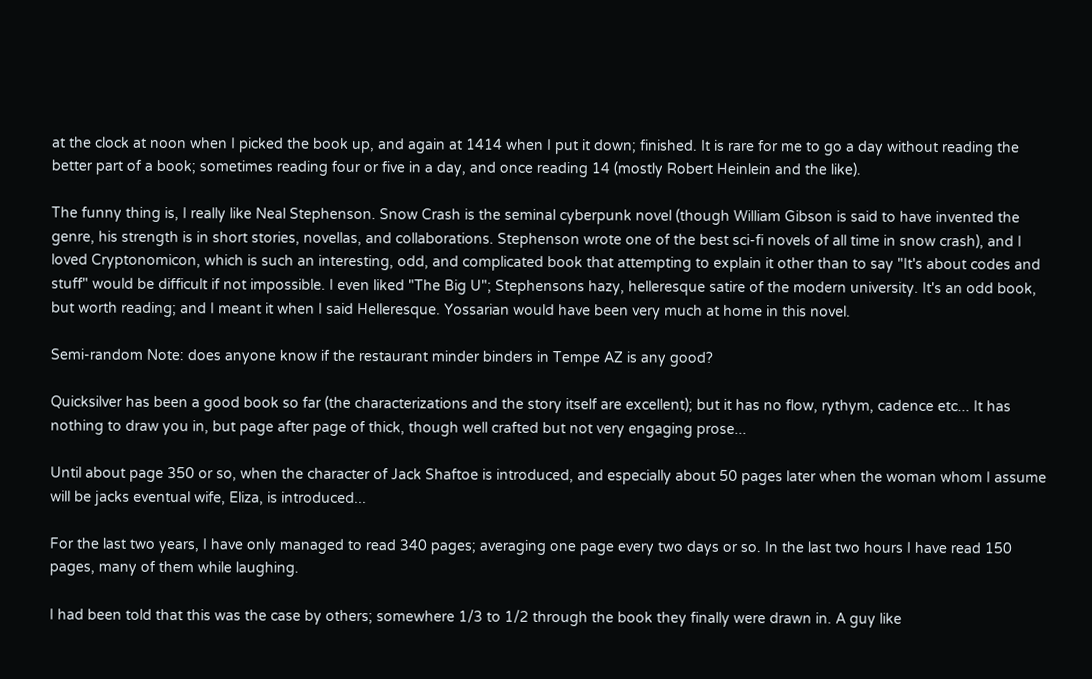at the clock at noon when I picked the book up, and again at 1414 when I put it down; finished. It is rare for me to go a day without reading the better part of a book; sometimes reading four or five in a day, and once reading 14 (mostly Robert Heinlein and the like).

The funny thing is, I really like Neal Stephenson. Snow Crash is the seminal cyberpunk novel (though William Gibson is said to have invented the genre, his strength is in short stories, novellas, and collaborations. Stephenson wrote one of the best sci-fi novels of all time in snow crash), and I loved Cryptonomicon, which is such an interesting, odd, and complicated book that attempting to explain it other than to say "It's about codes and stuff" would be difficult if not impossible. I even liked "The Big U"; Stephensons hazy, helleresque satire of the modern university. It's an odd book, but worth reading; and I meant it when I said Helleresque. Yossarian would have been very much at home in this novel.

Semi-random Note: does anyone know if the restaurant minder binders in Tempe AZ is any good?

Quicksilver has been a good book so far (the characterizations and the story itself are excellent); but it has no flow, rythym, cadence etc... It has nothing to draw you in, but page after page of thick, though well crafted but not very engaging prose...

Until about page 350 or so, when the character of Jack Shaftoe is introduced, and especially about 50 pages later when the woman whom I assume will be jacks eventual wife, Eliza, is introduced...

For the last two years, I have only managed to read 340 pages; averaging one page every two days or so. In the last two hours I have read 150 pages, many of them while laughing.

I had been told that this was the case by others; somewhere 1/3 to 1/2 through the book they finally were drawn in. A guy like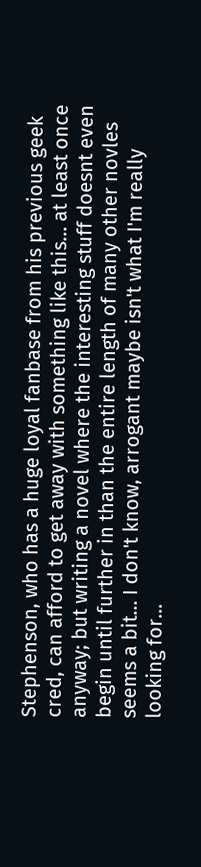Stephenson, who has a huge loyal fanbase from his previous geek cred, can afford to get away with something like this... at least once anyway; but writing a novel where the interesting stuff doesnt even begin until further in than the entire length of many other novles seems a bit... I don't know, arrogant maybe isn't what I'm really looking for...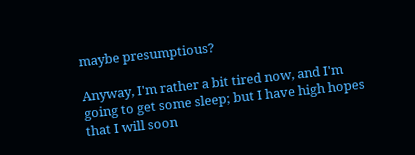maybe presumptious?

Anyway, I'm rather a bit tired now, and I'm going to get some sleep; but I have high hopes that I will soon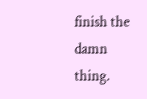finish the damn thing.